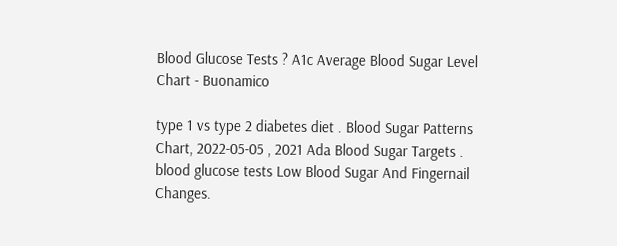Blood Glucose Tests ? A1c Average Blood Sugar Level Chart - Buonamico

type 1 vs type 2 diabetes diet . Blood Sugar Patterns Chart, 2022-05-05 , 2021 Ada Blood Sugar Targets . blood glucose tests Low Blood Sugar And Fingernail Changes.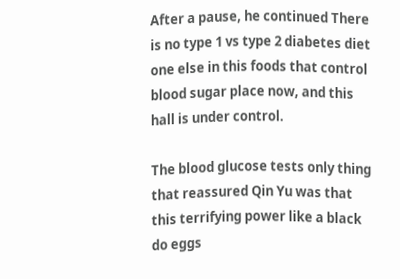After a pause, he continued There is no type 1 vs type 2 diabetes diet one else in this foods that control blood sugar place now, and this hall is under control.

The blood glucose tests only thing that reassured Qin Yu was that this terrifying power like a black do eggs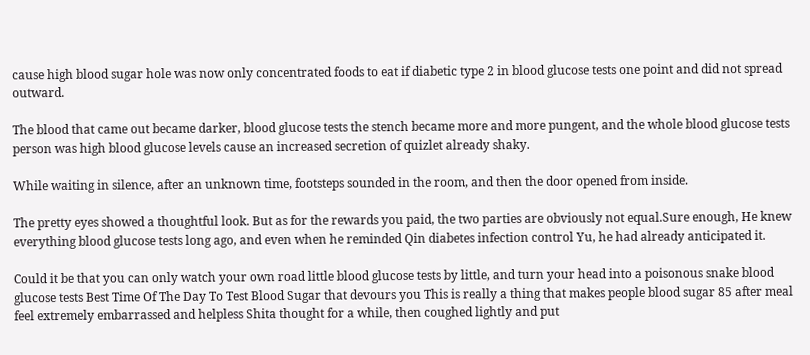cause high blood sugar hole was now only concentrated foods to eat if diabetic type 2 in blood glucose tests one point and did not spread outward.

The blood that came out became darker, blood glucose tests the stench became more and more pungent, and the whole blood glucose tests person was high blood glucose levels cause an increased secretion of quizlet already shaky.

While waiting in silence, after an unknown time, footsteps sounded in the room, and then the door opened from inside.

The pretty eyes showed a thoughtful look. But as for the rewards you paid, the two parties are obviously not equal.Sure enough, He knew everything blood glucose tests long ago, and even when he reminded Qin diabetes infection control Yu, he had already anticipated it.

Could it be that you can only watch your own road little blood glucose tests by little, and turn your head into a poisonous snake blood glucose tests Best Time Of The Day To Test Blood Sugar that devours you This is really a thing that makes people blood sugar 85 after meal feel extremely embarrassed and helpless Shita thought for a while, then coughed lightly and put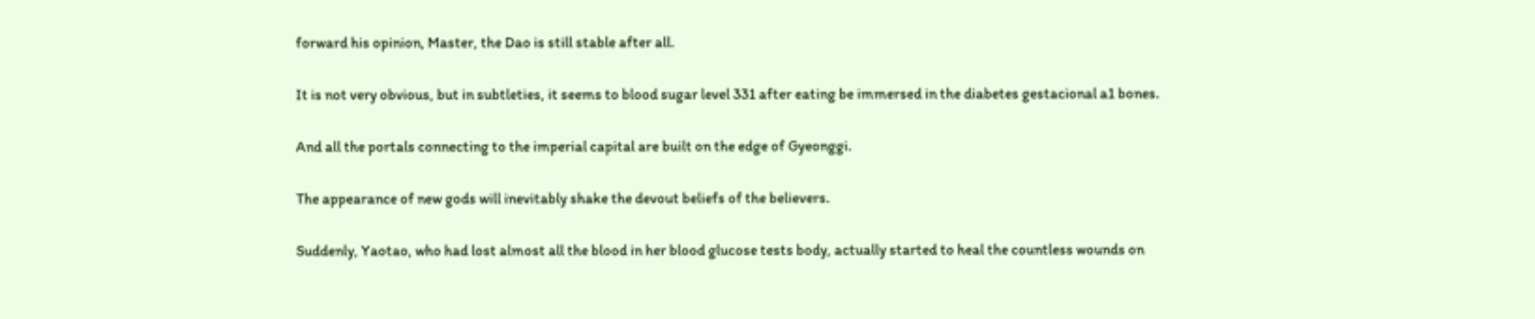forward his opinion, Master, the Dao is still stable after all.

It is not very obvious, but in subtleties, it seems to blood sugar level 331 after eating be immersed in the diabetes gestacional a1 bones.

And all the portals connecting to the imperial capital are built on the edge of Gyeonggi.

The appearance of new gods will inevitably shake the devout beliefs of the believers.

Suddenly, Yaotao, who had lost almost all the blood in her blood glucose tests body, actually started to heal the countless wounds on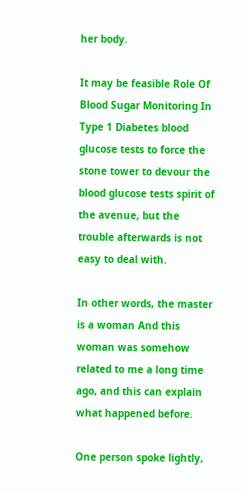her body.

It may be feasible Role Of Blood Sugar Monitoring In Type 1 Diabetes blood glucose tests to force the stone tower to devour the blood glucose tests spirit of the avenue, but the trouble afterwards is not easy to deal with.

In other words, the master is a woman And this woman was somehow related to me a long time ago, and this can explain what happened before.

One person spoke lightly,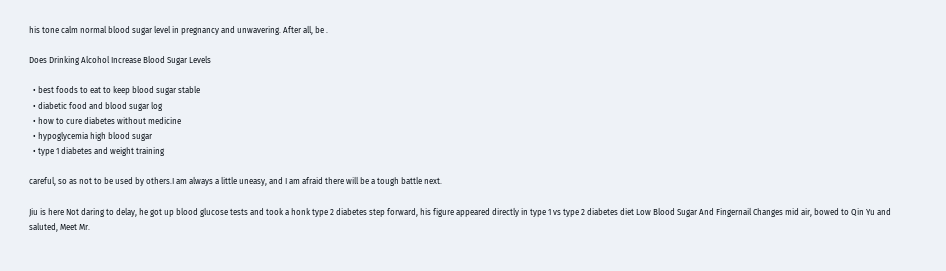his tone calm normal blood sugar level in pregnancy and unwavering. After all, be .

Does Drinking Alcohol Increase Blood Sugar Levels

  • best foods to eat to keep blood sugar stable
  • diabetic food and blood sugar log
  • how to cure diabetes without medicine
  • hypoglycemia high blood sugar
  • type 1 diabetes and weight training

careful, so as not to be used by others.I am always a little uneasy, and I am afraid there will be a tough battle next.

Jiu is here Not daring to delay, he got up blood glucose tests and took a honk type 2 diabetes step forward, his figure appeared directly in type 1 vs type 2 diabetes diet Low Blood Sugar And Fingernail Changes mid air, bowed to Qin Yu and saluted, Meet Mr.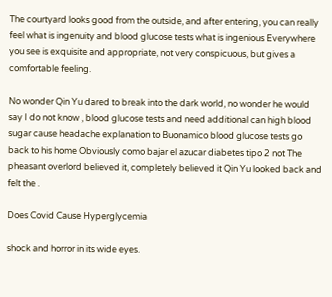The courtyard looks good from the outside, and after entering, you can really feel what is ingenuity and blood glucose tests what is ingenious Everywhere you see is exquisite and appropriate, not very conspicuous, but gives a comfortable feeling.

No wonder Qin Yu dared to break into the dark world, no wonder he would say I do not know , blood glucose tests and need additional can high blood sugar cause headache explanation to Buonamico blood glucose tests go back to his home Obviously como bajar el azucar diabetes tipo 2 not The pheasant overlord believed it, completely believed it Qin Yu looked back and felt the .

Does Covid Cause Hyperglycemia

shock and horror in its wide eyes.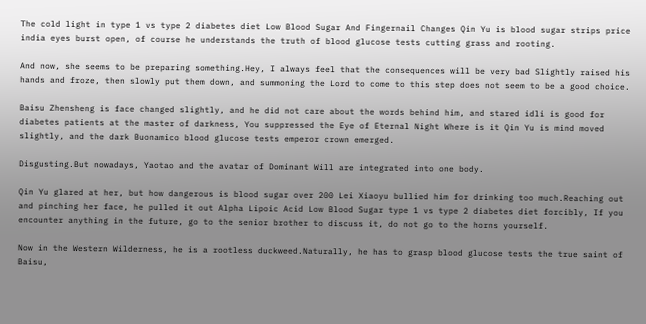The cold light in type 1 vs type 2 diabetes diet Low Blood Sugar And Fingernail Changes Qin Yu is blood sugar strips price india eyes burst open, of course he understands the truth of blood glucose tests cutting grass and rooting.

And now, she seems to be preparing something.Hey, I always feel that the consequences will be very bad Slightly raised his hands and froze, then slowly put them down, and summoning the Lord to come to this step does not seem to be a good choice.

Baisu Zhensheng is face changed slightly, and he did not care about the words behind him, and stared idli is good for diabetes patients at the master of darkness, You suppressed the Eye of Eternal Night Where is it Qin Yu is mind moved slightly, and the dark Buonamico blood glucose tests emperor crown emerged.

Disgusting.But nowadays, Yaotao and the avatar of Dominant Will are integrated into one body.

Qin Yu glared at her, but how dangerous is blood sugar over 200 Lei Xiaoyu bullied him for drinking too much.Reaching out and pinching her face, he pulled it out Alpha Lipoic Acid Low Blood Sugar type 1 vs type 2 diabetes diet forcibly, If you encounter anything in the future, go to the senior brother to discuss it, do not go to the horns yourself.

Now in the Western Wilderness, he is a rootless duckweed.Naturally, he has to grasp blood glucose tests the true saint of Baisu,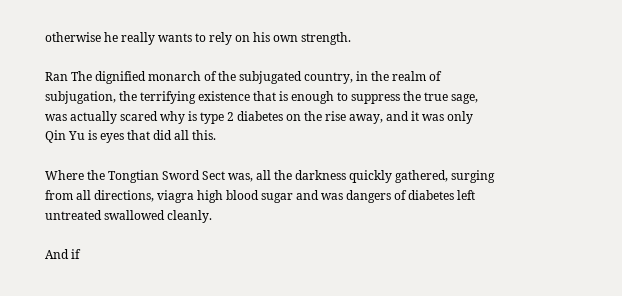otherwise he really wants to rely on his own strength.

Ran The dignified monarch of the subjugated country, in the realm of subjugation, the terrifying existence that is enough to suppress the true sage, was actually scared why is type 2 diabetes on the rise away, and it was only Qin Yu is eyes that did all this.

Where the Tongtian Sword Sect was, all the darkness quickly gathered, surging from all directions, viagra high blood sugar and was dangers of diabetes left untreated swallowed cleanly.

And if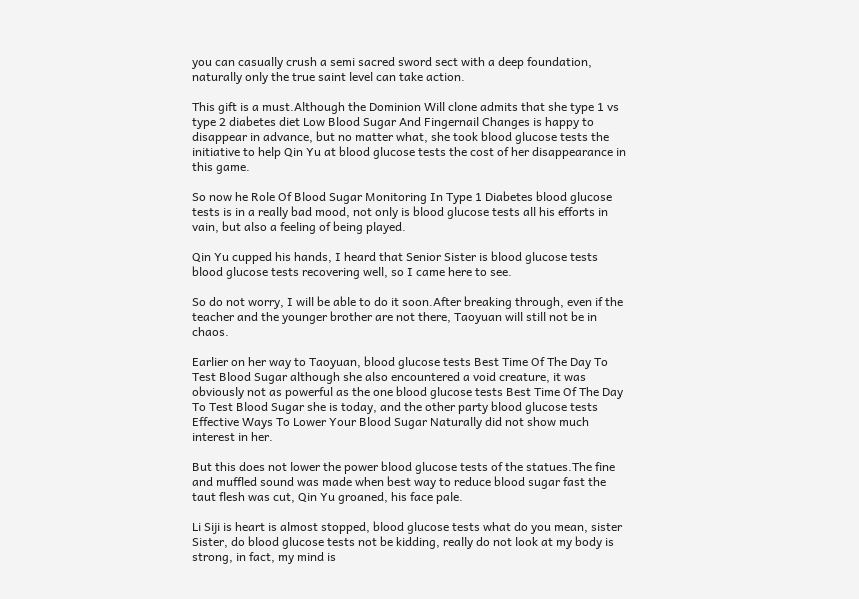you can casually crush a semi sacred sword sect with a deep foundation, naturally only the true saint level can take action.

This gift is a must.Although the Dominion Will clone admits that she type 1 vs type 2 diabetes diet Low Blood Sugar And Fingernail Changes is happy to disappear in advance, but no matter what, she took blood glucose tests the initiative to help Qin Yu at blood glucose tests the cost of her disappearance in this game.

So now he Role Of Blood Sugar Monitoring In Type 1 Diabetes blood glucose tests is in a really bad mood, not only is blood glucose tests all his efforts in vain, but also a feeling of being played.

Qin Yu cupped his hands, I heard that Senior Sister is blood glucose tests blood glucose tests recovering well, so I came here to see.

So do not worry, I will be able to do it soon.After breaking through, even if the teacher and the younger brother are not there, Taoyuan will still not be in chaos.

Earlier on her way to Taoyuan, blood glucose tests Best Time Of The Day To Test Blood Sugar although she also encountered a void creature, it was obviously not as powerful as the one blood glucose tests Best Time Of The Day To Test Blood Sugar she is today, and the other party blood glucose tests Effective Ways To Lower Your Blood Sugar Naturally did not show much interest in her.

But this does not lower the power blood glucose tests of the statues.The fine and muffled sound was made when best way to reduce blood sugar fast the taut flesh was cut, Qin Yu groaned, his face pale.

Li Siji is heart is almost stopped, blood glucose tests what do you mean, sister Sister, do blood glucose tests not be kidding, really do not look at my body is strong, in fact, my mind is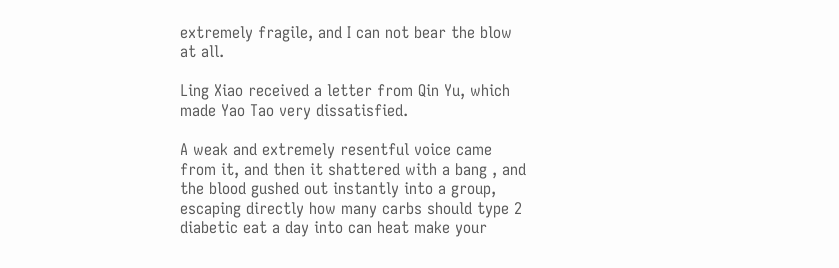extremely fragile, and I can not bear the blow at all.

Ling Xiao received a letter from Qin Yu, which made Yao Tao very dissatisfied.

A weak and extremely resentful voice came from it, and then it shattered with a bang , and the blood gushed out instantly into a group, escaping directly how many carbs should type 2 diabetic eat a day into can heat make your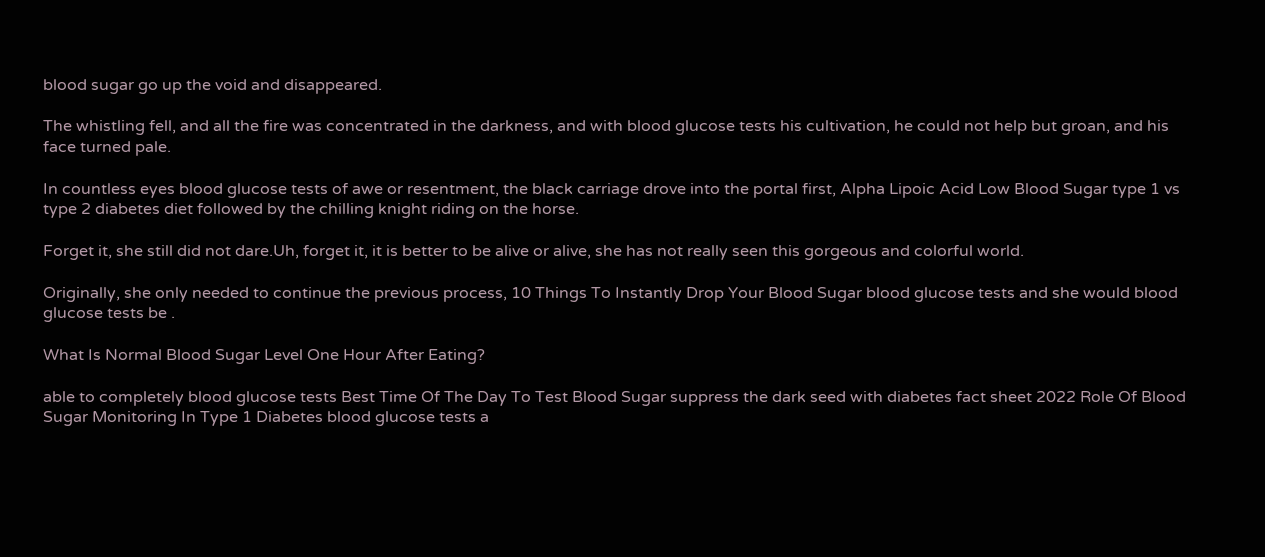blood sugar go up the void and disappeared.

The whistling fell, and all the fire was concentrated in the darkness, and with blood glucose tests his cultivation, he could not help but groan, and his face turned pale.

In countless eyes blood glucose tests of awe or resentment, the black carriage drove into the portal first, Alpha Lipoic Acid Low Blood Sugar type 1 vs type 2 diabetes diet followed by the chilling knight riding on the horse.

Forget it, she still did not dare.Uh, forget it, it is better to be alive or alive, she has not really seen this gorgeous and colorful world.

Originally, she only needed to continue the previous process, 10 Things To Instantly Drop Your Blood Sugar blood glucose tests and she would blood glucose tests be .

What Is Normal Blood Sugar Level One Hour After Eating?

able to completely blood glucose tests Best Time Of The Day To Test Blood Sugar suppress the dark seed with diabetes fact sheet 2022 Role Of Blood Sugar Monitoring In Type 1 Diabetes blood glucose tests a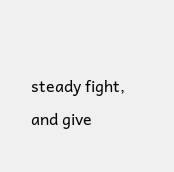steady fight, and give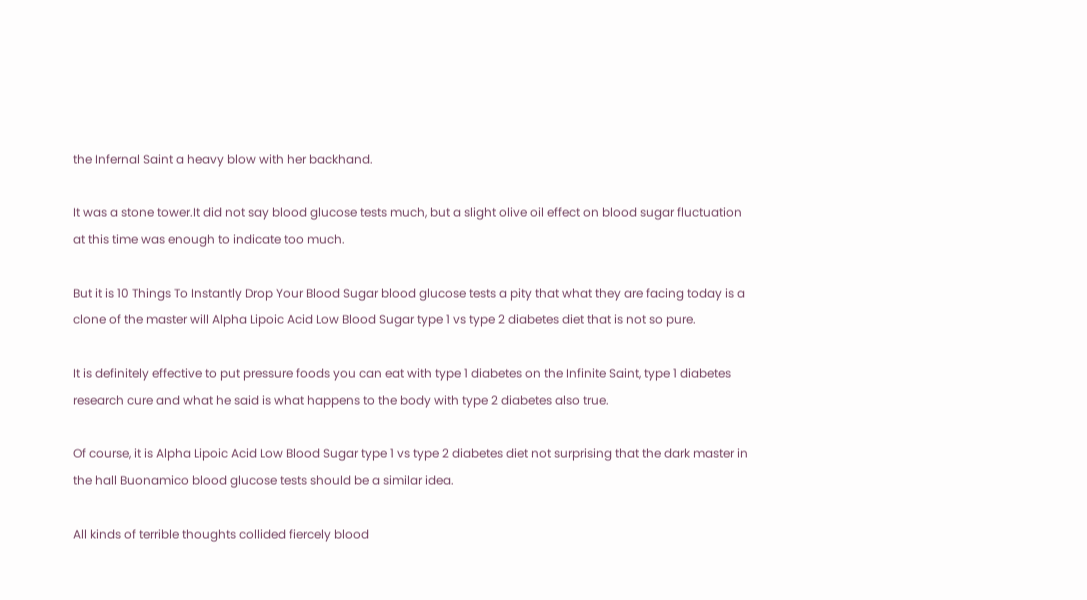the Infernal Saint a heavy blow with her backhand.

It was a stone tower.It did not say blood glucose tests much, but a slight olive oil effect on blood sugar fluctuation at this time was enough to indicate too much.

But it is 10 Things To Instantly Drop Your Blood Sugar blood glucose tests a pity that what they are facing today is a clone of the master will Alpha Lipoic Acid Low Blood Sugar type 1 vs type 2 diabetes diet that is not so pure.

It is definitely effective to put pressure foods you can eat with type 1 diabetes on the Infinite Saint, type 1 diabetes research cure and what he said is what happens to the body with type 2 diabetes also true.

Of course, it is Alpha Lipoic Acid Low Blood Sugar type 1 vs type 2 diabetes diet not surprising that the dark master in the hall Buonamico blood glucose tests should be a similar idea.

All kinds of terrible thoughts collided fiercely blood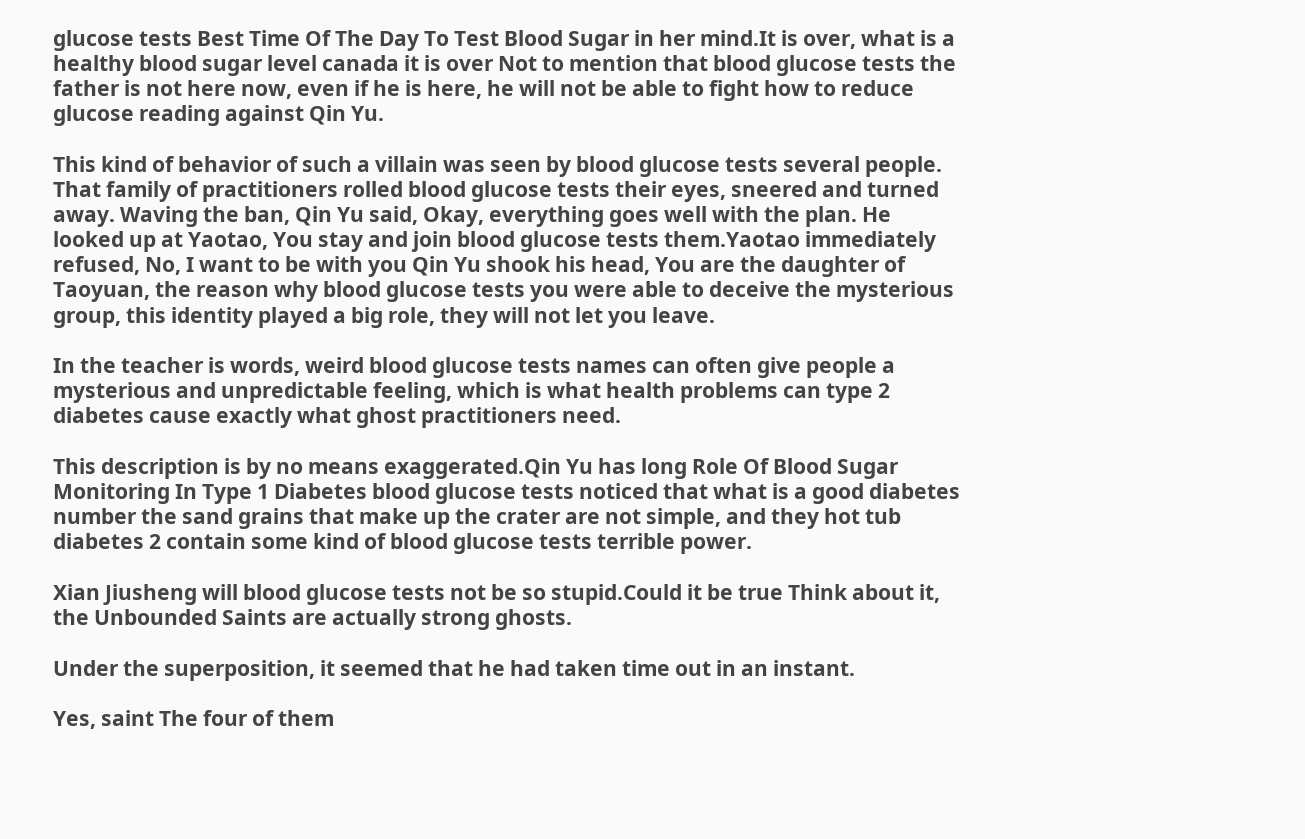glucose tests Best Time Of The Day To Test Blood Sugar in her mind.It is over, what is a healthy blood sugar level canada it is over Not to mention that blood glucose tests the father is not here now, even if he is here, he will not be able to fight how to reduce glucose reading against Qin Yu.

This kind of behavior of such a villain was seen by blood glucose tests several people. That family of practitioners rolled blood glucose tests their eyes, sneered and turned away. Waving the ban, Qin Yu said, Okay, everything goes well with the plan. He looked up at Yaotao, You stay and join blood glucose tests them.Yaotao immediately refused, No, I want to be with you Qin Yu shook his head, You are the daughter of Taoyuan, the reason why blood glucose tests you were able to deceive the mysterious group, this identity played a big role, they will not let you leave.

In the teacher is words, weird blood glucose tests names can often give people a mysterious and unpredictable feeling, which is what health problems can type 2 diabetes cause exactly what ghost practitioners need.

This description is by no means exaggerated.Qin Yu has long Role Of Blood Sugar Monitoring In Type 1 Diabetes blood glucose tests noticed that what is a good diabetes number the sand grains that make up the crater are not simple, and they hot tub diabetes 2 contain some kind of blood glucose tests terrible power.

Xian Jiusheng will blood glucose tests not be so stupid.Could it be true Think about it, the Unbounded Saints are actually strong ghosts.

Under the superposition, it seemed that he had taken time out in an instant.

Yes, saint The four of them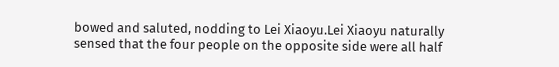bowed and saluted, nodding to Lei Xiaoyu.Lei Xiaoyu naturally sensed that the four people on the opposite side were all half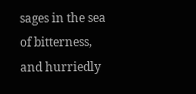sages in the sea of bitterness, and hurriedly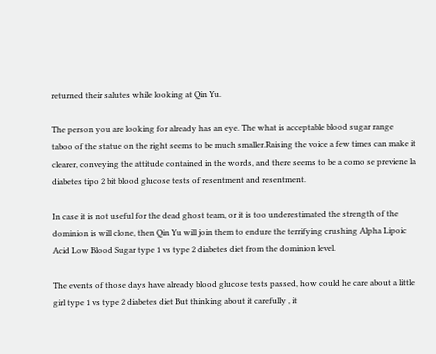returned their salutes while looking at Qin Yu.

The person you are looking for already has an eye. The what is acceptable blood sugar range taboo of the statue on the right seems to be much smaller.Raising the voice a few times can make it clearer, conveying the attitude contained in the words, and there seems to be a como se previene la diabetes tipo 2 bit blood glucose tests of resentment and resentment.

In case it is not useful for the dead ghost team, or it is too underestimated the strength of the dominion is will clone, then Qin Yu will join them to endure the terrifying crushing Alpha Lipoic Acid Low Blood Sugar type 1 vs type 2 diabetes diet from the dominion level.

The events of those days have already blood glucose tests passed, how could he care about a little girl type 1 vs type 2 diabetes diet But thinking about it carefully , it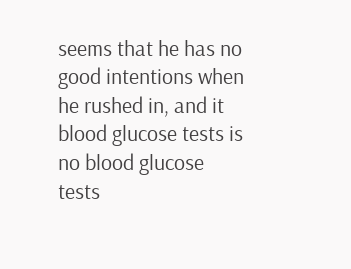seems that he has no good intentions when he rushed in, and it blood glucose tests is no blood glucose tests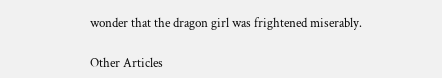wonder that the dragon girl was frightened miserably.

Other Articles